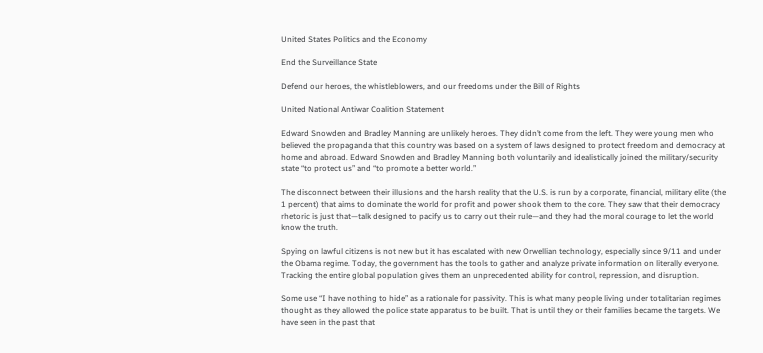United States Politics and the Economy

End the Surveillance State

Defend our heroes, the whistleblowers, and our freedoms under the Bill of Rights

United National Antiwar Coalition Statement

Edward Snowden and Bradley Manning are unlikely heroes. They didn’t come from the left. They were young men who believed the propaganda that this country was based on a system of laws designed to protect freedom and democracy at home and abroad. Edward Snowden and Bradley Manning both voluntarily and idealistically joined the military/security state “to protect us” and “to promote a better world.”

The disconnect between their illusions and the harsh reality that the U.S. is run by a corporate, financial, military elite (the 1 percent) that aims to dominate the world for profit and power shook them to the core. They saw that their democracy rhetoric is just that—talk designed to pacify us to carry out their rule—and they had the moral courage to let the world know the truth.

Spying on lawful citizens is not new but it has escalated with new Orwellian technology, especially since 9/11 and under the Obama regime. Today, the government has the tools to gather and analyze private information on literally everyone. Tracking the entire global population gives them an unprecedented ability for control, repression, and disruption.

Some use “I have nothing to hide” as a rationale for passivity. This is what many people living under totalitarian regimes thought as they allowed the police state apparatus to be built. That is until they or their families became the targets. We have seen in the past that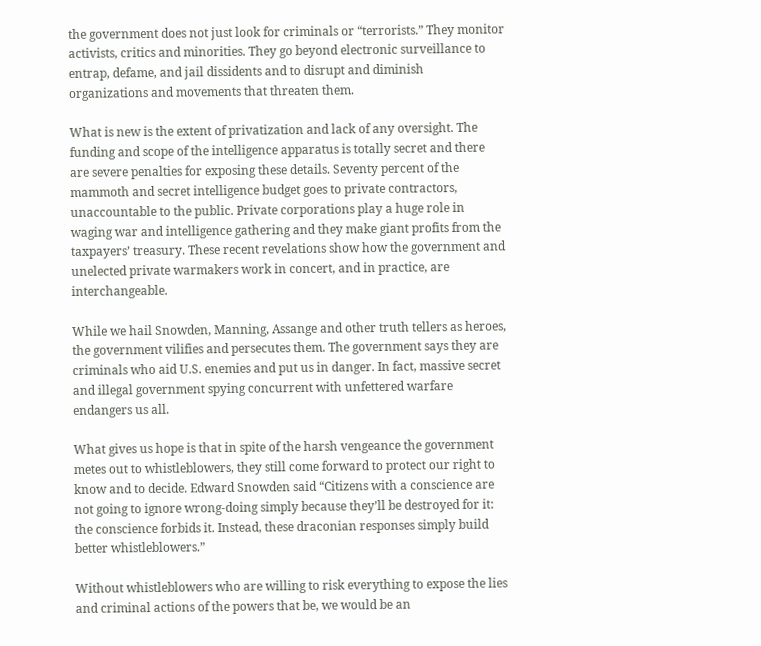the government does not just look for criminals or “terrorists.” They monitor activists, critics and minorities. They go beyond electronic surveillance to entrap, defame, and jail dissidents and to disrupt and diminish organizations and movements that threaten them.

What is new is the extent of privatization and lack of any oversight. The funding and scope of the intelligence apparatus is totally secret and there are severe penalties for exposing these details. Seventy percent of the mammoth and secret intelligence budget goes to private contractors, unaccountable to the public. Private corporations play a huge role in waging war and intelligence gathering and they make giant profits from the taxpayers’ treasury. These recent revelations show how the government and unelected private warmakers work in concert, and in practice, are interchangeable.

While we hail Snowden, Manning, Assange and other truth tellers as heroes, the government vilifies and persecutes them. The government says they are criminals who aid U.S. enemies and put us in danger. In fact, massive secret and illegal government spying concurrent with unfettered warfare endangers us all.

What gives us hope is that in spite of the harsh vengeance the government metes out to whistleblowers, they still come forward to protect our right to know and to decide. Edward Snowden said “Citizens with a conscience are not going to ignore wrong-doing simply because they’ll be destroyed for it: the conscience forbids it. Instead, these draconian responses simply build better whistleblowers.”

Without whistleblowers who are willing to risk everything to expose the lies and criminal actions of the powers that be, we would be an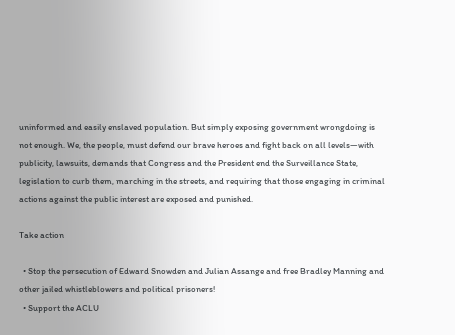uninformed and easily enslaved population. But simply exposing government wrongdoing is not enough. We, the people, must defend our brave heroes and fight back on all levels—with publicity, lawsuits, demands that Congress and the President end the Surveillance State, legislation to curb them, marching in the streets, and requiring that those engaging in criminal actions against the public interest are exposed and punished.

Take action

  • Stop the persecution of Edward Snowden and Julian Assange and free Bradley Manning and other jailed whistleblowers and political prisoners!
  • Support the ACLU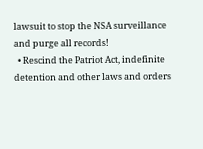lawsuit to stop the NSA surveillance and purge all records!
  • Rescind the Patriot Act, indefinite detention and other laws and orders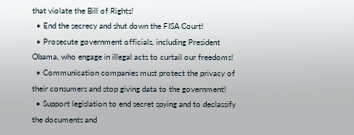that violate the Bill of Rights!
  • End the secrecy and shut down the FISA Court!
  • Prosecute government officials, including President Obama, who engage in illegal acts to curtail our freedoms!
  • Communication companies must protect the privacy of their consumers and stop giving data to the government!
  • Support legislation to end secret spying and to declassify the documents and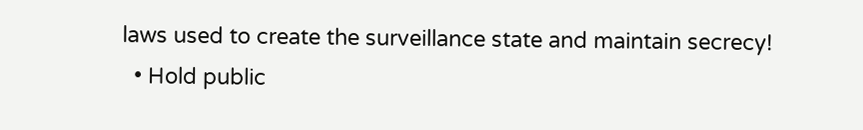laws used to create the surveillance state and maintain secrecy!
  • Hold public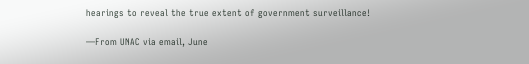hearings to reveal the true extent of government surveillance!

—From UNAC via email, June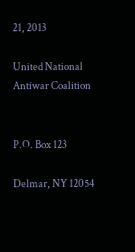21, 2013

United National Antiwar Coalition


P.O. Box 123

Delmar, NY 12054